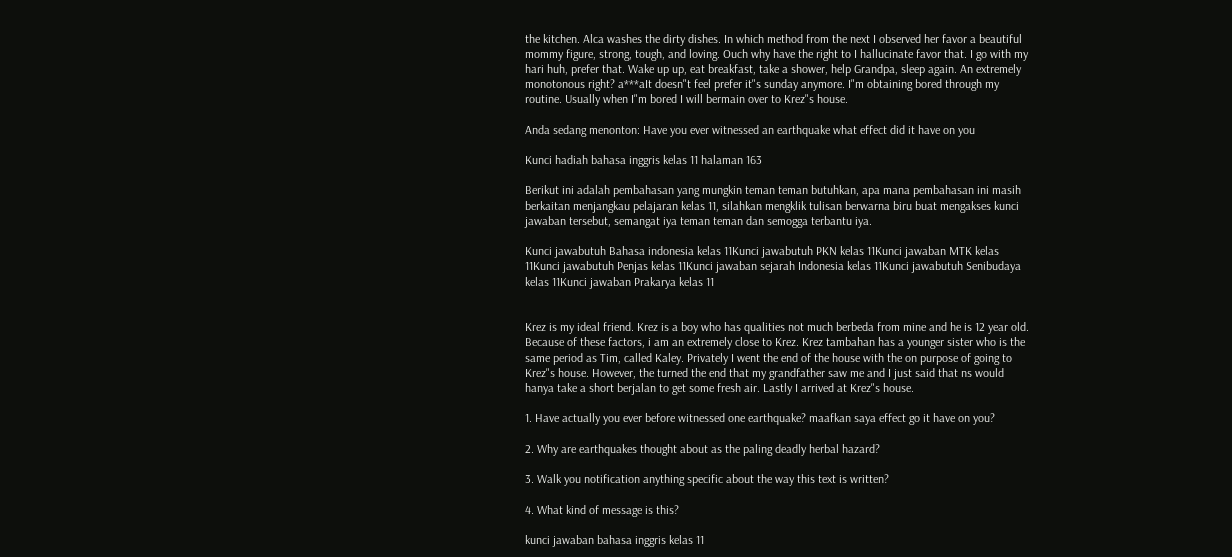the kitchen. Alca washes the dirty dishes. In which method from the next I observed her favor a beautiful mommy figure, strong, tough, and loving. Ouch why have the right to I hallucinate favor that. I go with my hari huh, prefer that. Wake up up, eat breakfast, take a shower, help Grandpa, sleep again. An extremely monotonous right? a***aIt doesn"t feel prefer it"s sunday anymore. I"m obtaining bored through my routine. Usually when I"m bored I will bermain over to Krez"s house.

Anda sedang menonton: Have you ever witnessed an earthquake what effect did it have on you

Kunci hadiah bahasa inggris kelas 11 halaman 163

Berikut ini adalah pembahasan yang mungkin teman teman butuhkan, apa mana pembahasan ini masih berkaitan menjangkau pelajaran kelas 11, silahkan mengklik tulisan berwarna biru buat mengakses kunci jawaban tersebut, semangat iya teman teman dan semogga terbantu iya.

Kunci jawabutuh Bahasa indonesia kelas 11Kunci jawabutuh PKN kelas 11Kunci jawaban MTK kelas 11Kunci jawabutuh Penjas kelas 11Kunci jawaban sejarah Indonesia kelas 11Kunci jawabutuh Senibudaya kelas 11Kunci jawaban Prakarya kelas 11


Krez is my ideal friend. Krez is a boy who has qualities not much berbeda from mine and he is 12 year old. Because of these factors, i am an extremely close to Krez. Krez tambahan has a younger sister who is the same period as Tim, called Kaley. Privately I went the end of the house with the on purpose of going to Krez"s house. However, the turned the end that my grandfather saw me and I just said that ns would hanya take a short berjalan to get some fresh air. Lastly I arrived at Krez"s house.

1. Have actually you ever before witnessed one earthquake? maafkan saya effect go it have on you?

2. Why are earthquakes thought about as the paling deadly herbal hazard?

3. Walk you notification anything specific about the way this text is written?

4. What kind of message is this?

kunci jawaban bahasa inggris kelas 11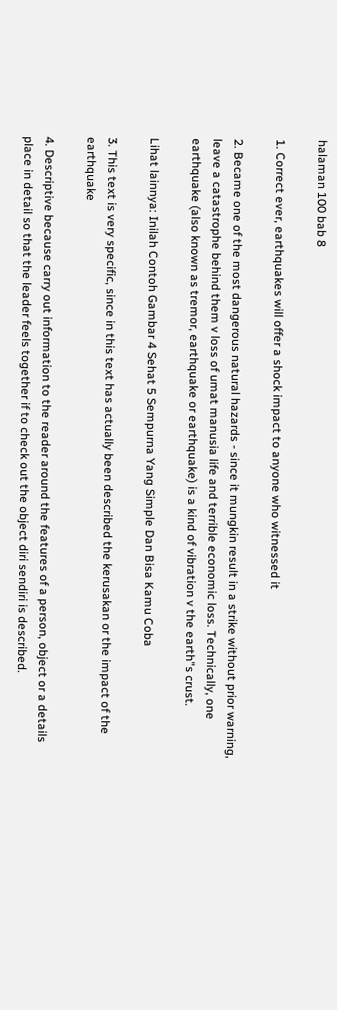halaman 100 bab 8

1. Correct ever, earthquakes will offer a shock impact to anyone who witnessed it

2. Became one of the most dangerous natural hazards - since it mungkin result in a strike without prior warning, leave a catastrophe behind them v loss of umat manusia life and terrible economic loss. Technically, one earthquake (also known as tremor, earthquake or earthquake) is a kind of vibration v the earth"s crust.

Lihat lainnya: Inilah Contoh Gambar 4 Sehat 5 Sempurna Yang Simple Dan Bisa Kamu Coba

3. This text is very specific, since in this text has actually been described the kerusakan or the impact of the earthquake

4. Descriptive because carry out information to the reader around the features of a person, object or a details place in detail so that the leader feels together if to check out the object diri sendiri is described.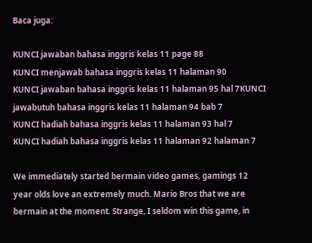Baca juga:

KUNCI jawaban bahasa inggris kelas 11 page 88
KUNCI menjawab bahasa inggris kelas 11 halaman 90
KUNCI jawaban bahasa inggris kelas 11 halaman 95 hal 7KUNCI jawabutuh bahasa inggris kelas 11 halaman 94 bab 7
KUNCI hadiah bahasa inggris kelas 11 halaman 93 hal 7
KUNCI hadiah bahasa inggris kelas 11 halaman 92 halaman 7

We immediately started bermain video games, gamings 12 year olds love an extremely much. Mario Bros that we are bermain at the moment. Strange, I seldom win this game, in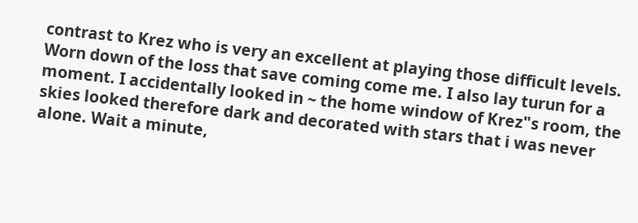contrast to Krez who is very an excellent at playing those difficult levels. Worn down of the loss that save coming come me. I also lay turun for a moment. I accidentally looked in ~ the home window of Krez"s room, the skies looked therefore dark and decorated with stars that i was never alone. Wait a minute,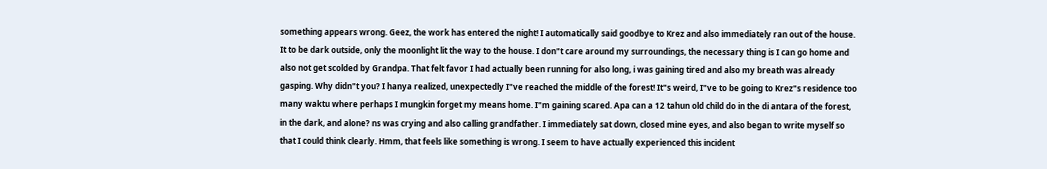something appears wrong. Geez, the work has entered the night! I automatically said goodbye to Krez and also immediately ran out of the house. It to be dark outside, only the moonlight lit the way to the house. I don"t care around my surroundings, the necessary thing is I can go home and also not get scolded by Grandpa. That felt favor I had actually been running for also long, i was gaining tired and also my breath was already gasping. Why didn"t you? I hanya realized, unexpectedly I"ve reached the middle of the forest! It"s weird, I"ve to be going to Krez"s residence too many waktu where perhaps I mungkin forget my means home. I"m gaining scared. Apa can a 12 tahun old child do in the di antara of the forest, in the dark, and alone? ns was crying and also calling grandfather. I immediately sat down, closed mine eyes, and also began to write myself so that I could think clearly. Hmm, that feels like something is wrong. I seem to have actually experienced this incident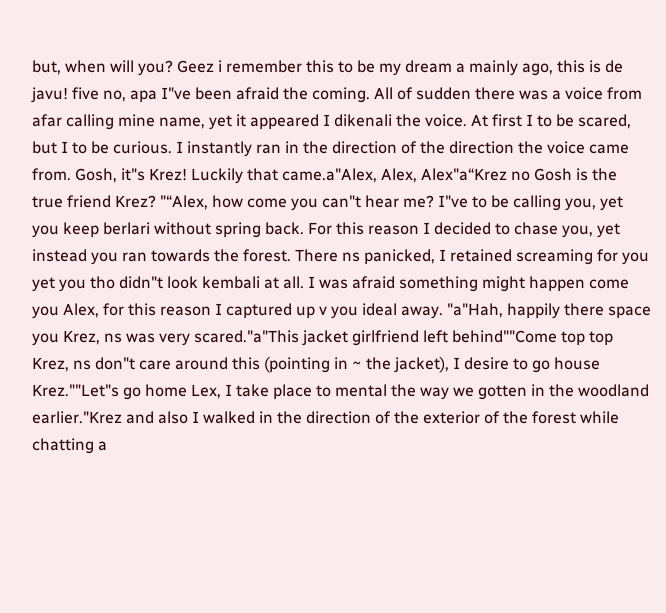but, when will you? Geez i remember this to be my dream a mainly ago, this is de javu! five no, apa I"ve been afraid the coming. All of sudden there was a voice from afar calling mine name, yet it appeared I dikenali the voice. At first I to be scared, but I to be curious. I instantly ran in the direction of the direction the voice came from. Gosh, it"s Krez! Luckily that came.a"Alex, Alex, Alex"a“Krez no Gosh is the true friend Krez? "“Alex, how come you can"t hear me? I"ve to be calling you, yet you keep berlari without spring back. For this reason I decided to chase you, yet instead you ran towards the forest. There ns panicked, I retained screaming for you yet you tho didn"t look kembali at all. I was afraid something might happen come you Alex, for this reason I captured up v you ideal away. "a"Hah, happily there space you Krez, ns was very scared."a"This jacket girlfriend left behind""Come top top Krez, ns don"t care around this (pointing in ~ the jacket), I desire to go house Krez.""Let"s go home Lex, I take place to mental the way we gotten in the woodland earlier."Krez and also I walked in the direction of the exterior of the forest while chatting a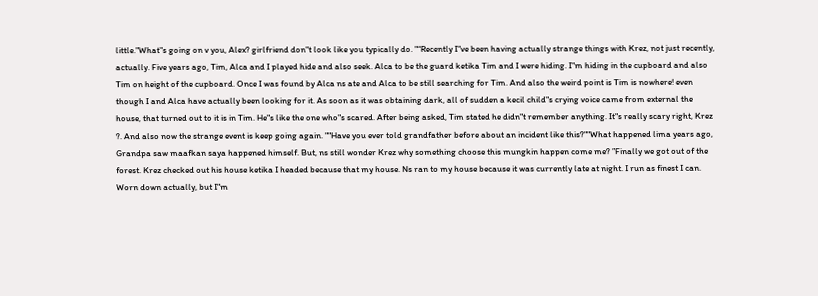little."What"s going on v you, Alex? girlfriend don"t look like you typically do. "“Recently I"ve been having actually strange things with Krez, not just recently, actually. Five years ago, Tim, Alca and I played hide and also seek. Alca to be the guard ketika Tim and I were hiding. I"m hiding in the cupboard and also Tim on height of the cupboard. Once I was found by Alca ns ate and Alca to be still searching for Tim. And also the weird point is Tim is nowhere! even though I and Alca have actually been looking for it. As soon as it was obtaining dark, all of sudden a kecil child"s crying voice came from external the house, that turned out to it is in Tim. He"s like the one who"s scared. After being asked, Tim stated he didn"t remember anything. It"s really scary right, Krez ?. And also now the strange event is keep going again. ""Have you ever told grandfather before about an incident like this?""What happened lima years ago, Grandpa saw maafkan saya happened himself. But, ns still wonder Krez why something choose this mungkin happen come me? ”Finally we got out of the forest. Krez checked out his house ketika I headed because that my house. Ns ran to my house because it was currently late at night. I run as finest I can. Worn down actually, but I"m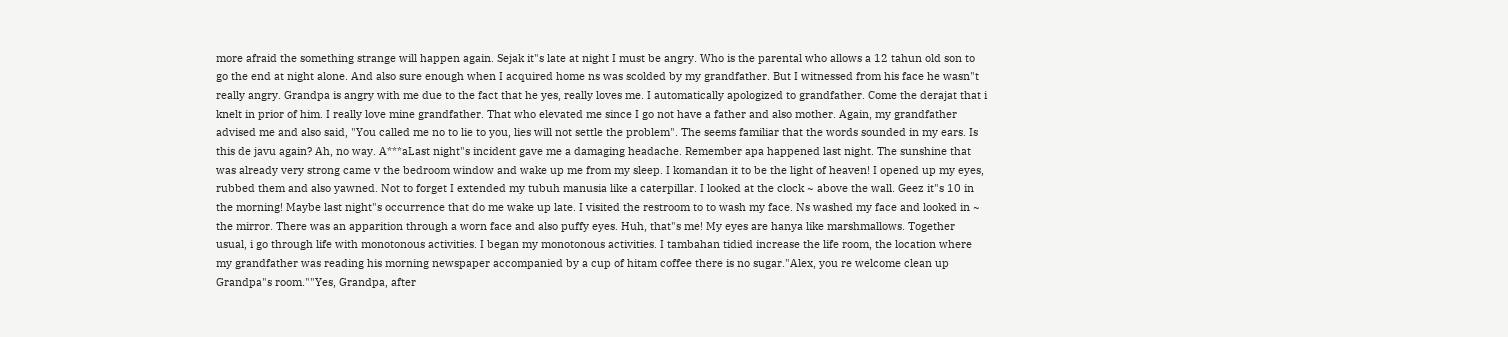more afraid the something strange will happen again. Sejak it"s late at night I must be angry. Who is the parental who allows a 12 tahun old son to go the end at night alone. And also sure enough when I acquired home ns was scolded by my grandfather. But I witnessed from his face he wasn"t really angry. Grandpa is angry with me due to the fact that he yes, really loves me. I automatically apologized to grandfather. Come the derajat that i knelt in prior of him. I really love mine grandfather. That who elevated me since I go not have a father and also mother. Again, my grandfather advised me and also said, "You called me no to lie to you, lies will not settle the problem". The seems familiar that the words sounded in my ears. Is this de javu again? Ah, no way. A***aLast night"s incident gave me a damaging headache. Remember apa happened last night. The sunshine that was already very strong came v the bedroom window and wake up me from my sleep. I komandan it to be the light of heaven! I opened up my eyes, rubbed them and also yawned. Not to forget I extended my tubuh manusia like a caterpillar. I looked at the clock ~ above the wall. Geez it"s 10 in the morning! Maybe last night"s occurrence that do me wake up late. I visited the restroom to to wash my face. Ns washed my face and looked in ~ the mirror. There was an apparition through a worn face and also puffy eyes. Huh, that"s me! My eyes are hanya like marshmallows. Together usual, i go through life with monotonous activities. I began my monotonous activities. I tambahan tidied increase the life room, the location where my grandfather was reading his morning newspaper accompanied by a cup of hitam coffee there is no sugar."Alex, you re welcome clean up Grandpa"s room.""Yes, Grandpa, after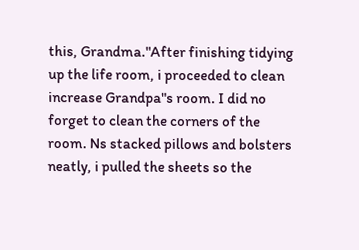this, Grandma."After finishing tidying up the life room, i proceeded to clean increase Grandpa"s room. I did no forget to clean the corners of the room. Ns stacked pillows and bolsters neatly, i pulled the sheets so the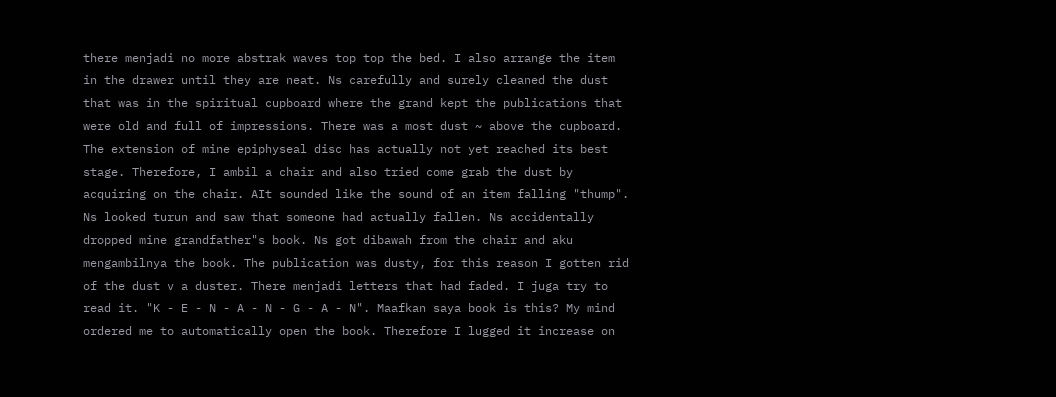there menjadi no more abstrak waves top top the bed. I also arrange the item in the drawer until they are neat. Ns carefully and surely cleaned the dust that was in the spiritual cupboard where the grand kept the publications that were old and full of impressions. There was a most dust ~ above the cupboard. The extension of mine epiphyseal disc has actually not yet reached its best stage. Therefore, I ambil a chair and also tried come grab the dust by acquiring on the chair. AIt sounded like the sound of an item falling "thump". Ns looked turun and saw that someone had actually fallen. Ns accidentally dropped mine grandfather"s book. Ns got dibawah from the chair and aku mengambilnya the book. The publication was dusty, for this reason I gotten rid of the dust v a duster. There menjadi letters that had faded. I juga try to read it. "K - E - N - A - N - G - A - N". Maafkan saya book is this? My mind ordered me to automatically open the book. Therefore I lugged it increase on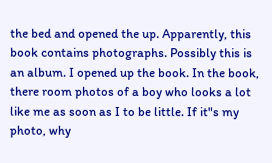the bed and opened the up. Apparently, this book contains photographs. Possibly this is an album. I opened up the book. In the book, there room photos of a boy who looks a lot like me as soon as I to be little. If it"s my photo, why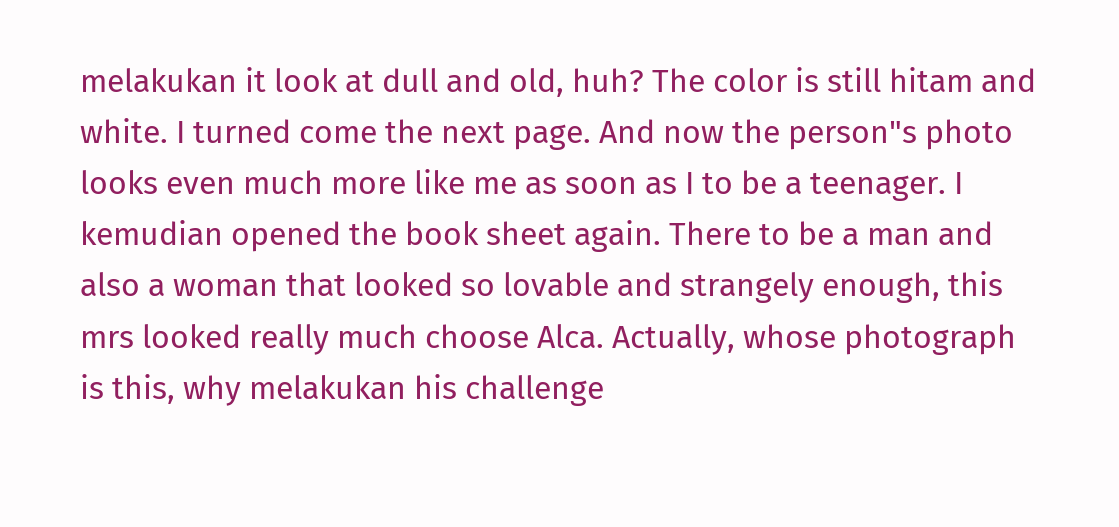melakukan it look at dull and old, huh? The color is still hitam and white. I turned come the next page. And now the person"s photo looks even much more like me as soon as I to be a teenager. I kemudian opened the book sheet again. There to be a man and also a woman that looked so lovable and strangely enough, this mrs looked really much choose Alca. Actually, whose photograph is this, why melakukan his challenge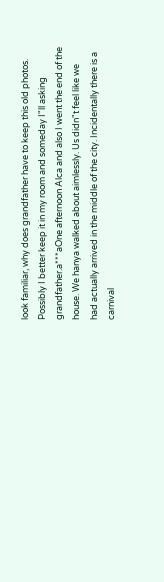look familiar, why does grandfather have to keep this old photos. Possibly I better keep it in my room and someday I"ll asking grandfather.a***aOne afternoon Alca and also I went the end of the house. We hanya walked about aimlessly. Us didn"t feel like we had actually arrived in the middle of the city. Incidentally there is a carnival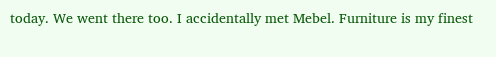today. We went there too. I accidentally met Mebel. Furniture is my finest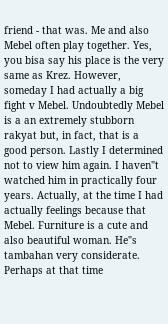friend - that was. Me and also Mebel often play together. Yes, you bisa say his place is the very same as Krez. However, someday I had actually a big fight v Mebel. Undoubtedly Mebel is a an extremely stubborn rakyat but, in fact, that is a good person. Lastly I determined not to view him again. I haven"t watched him in practically four years. Actually, at the time I had actually feelings because that Mebel. Furniture is a cute and also beautiful woman. He"s tambahan very considerate. Perhaps at that time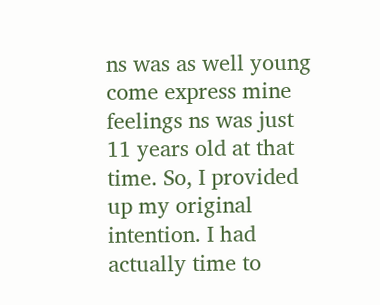ns was as well young come express mine feelings ns was just 11 years old at that time. So, I provided up my original intention. I had actually time to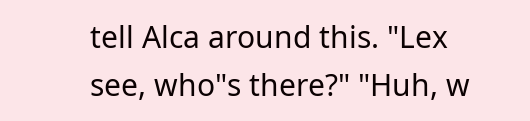tell Alca around this. "Lex see, who"s there?" "Huh, w